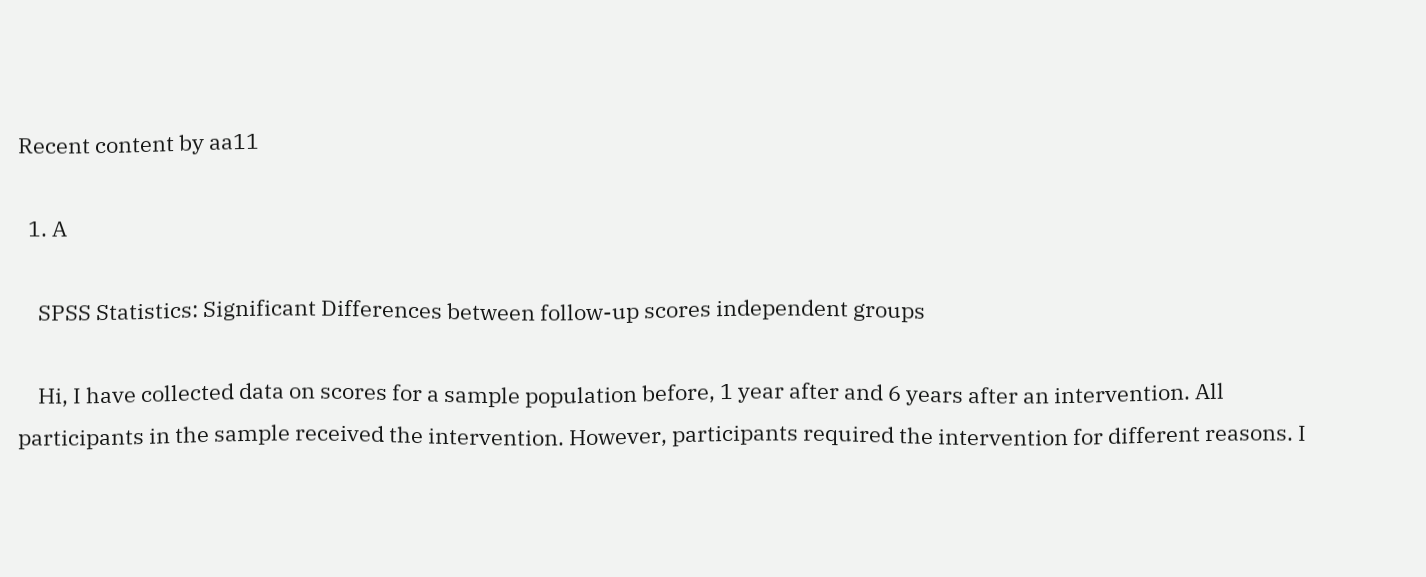Recent content by aa11

  1. A

    SPSS Statistics: Significant Differences between follow-up scores independent groups

    Hi, I have collected data on scores for a sample population before, 1 year after and 6 years after an intervention. All participants in the sample received the intervention. However, participants required the intervention for different reasons. I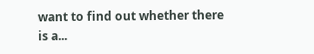want to find out whether there is a...